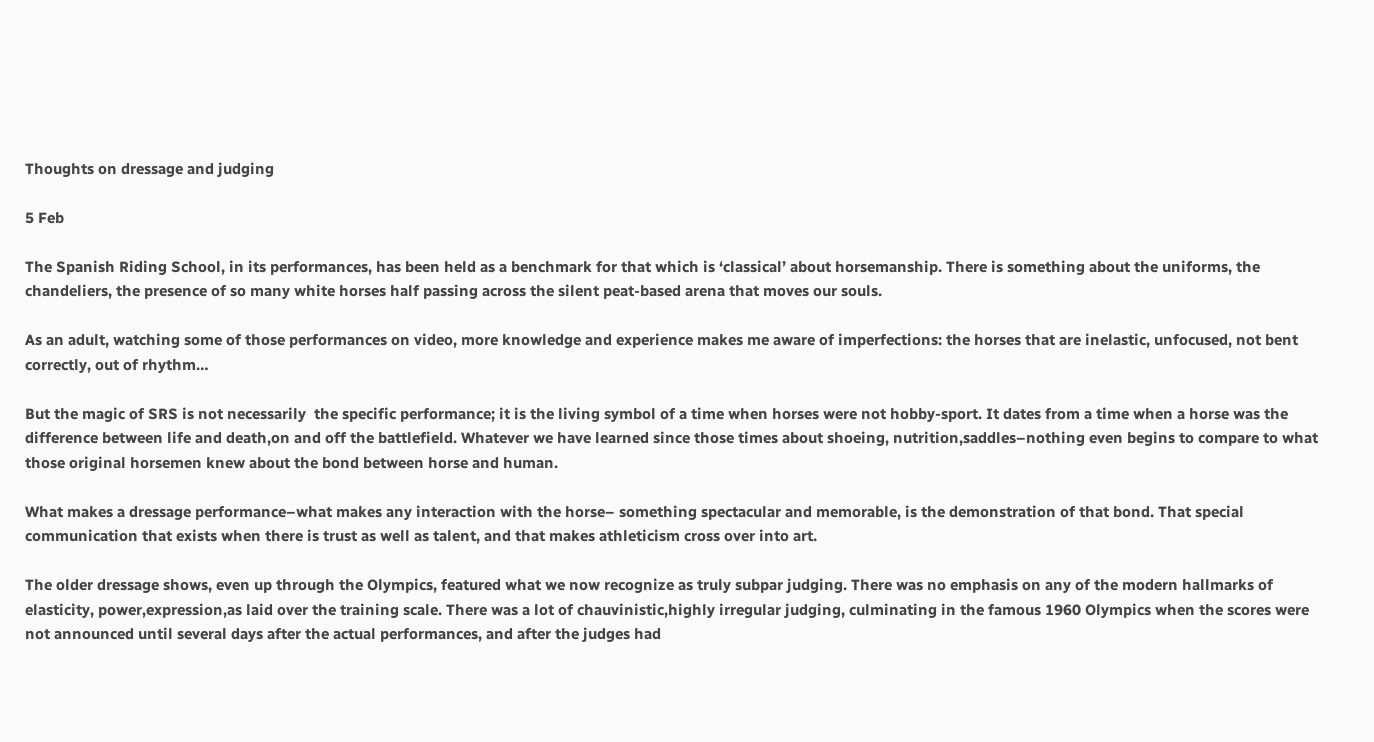Thoughts on dressage and judging

5 Feb

The Spanish Riding School, in its performances, has been held as a benchmark for that which is ‘classical’ about horsemanship. There is something about the uniforms, the chandeliers, the presence of so many white horses half passing across the silent peat-based arena that moves our souls.

As an adult, watching some of those performances on video, more knowledge and experience makes me aware of imperfections: the horses that are inelastic, unfocused, not bent correctly, out of rhythm…

But the magic of SRS is not necessarily  the specific performance; it is the living symbol of a time when horses were not hobby-sport. It dates from a time when a horse was the difference between life and death,on and off the battlefield. Whatever we have learned since those times about shoeing, nutrition,saddles–nothing even begins to compare to what those original horsemen knew about the bond between horse and human.

What makes a dressage performance–what makes any interaction with the horse– something spectacular and memorable, is the demonstration of that bond. That special communication that exists when there is trust as well as talent, and that makes athleticism cross over into art.

The older dressage shows, even up through the Olympics, featured what we now recognize as truly subpar judging. There was no emphasis on any of the modern hallmarks of elasticity, power,expression,as laid over the training scale. There was a lot of chauvinistic,highly irregular judging, culminating in the famous 1960 Olympics when the scores were not announced until several days after the actual performances, and after the judges had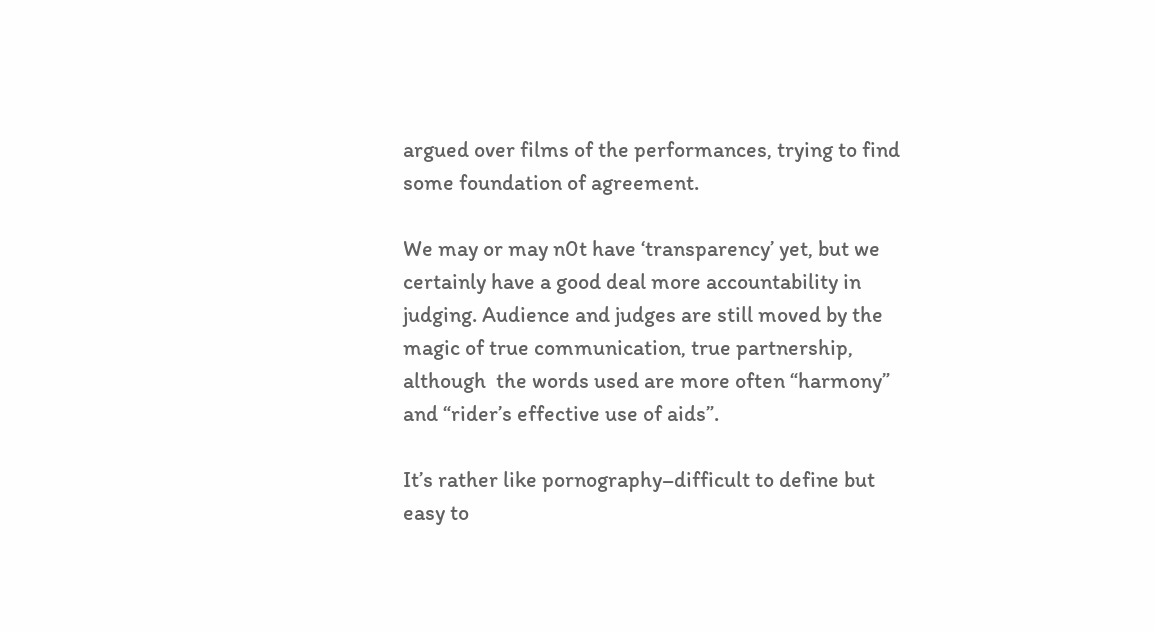argued over films of the performances, trying to find some foundation of agreement.

We may or may n0t have ‘transparency’ yet, but we certainly have a good deal more accountability in judging. Audience and judges are still moved by the magic of true communication, true partnership, although  the words used are more often “harmony” and “rider’s effective use of aids”.

It’s rather like pornography–difficult to define but easy to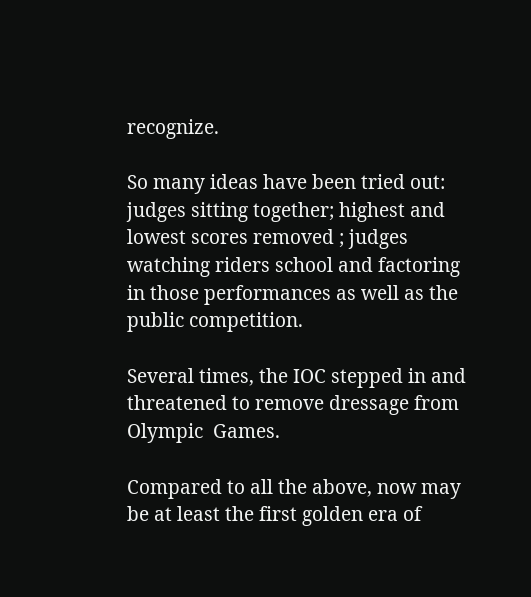recognize.

So many ideas have been tried out: judges sitting together; highest and lowest scores removed ; judges watching riders school and factoring in those performances as well as the public competition.

Several times, the IOC stepped in and threatened to remove dressage from Olympic  Games.

Compared to all the above, now may be at least the first golden era of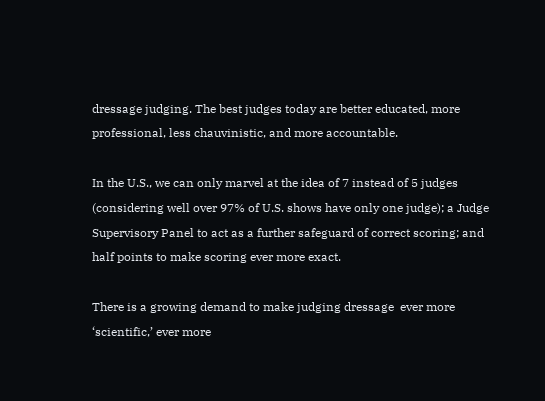dressage judging. The best judges today are better educated, more professional, less chauvinistic, and more accountable.

In the U.S., we can only marvel at the idea of 7 instead of 5 judges (considering well over 97% of U.S. shows have only one judge); a Judge Supervisory Panel to act as a further safeguard of correct scoring; and half points to make scoring ever more exact.

There is a growing demand to make judging dressage  ever more ‘scientific,’ ever more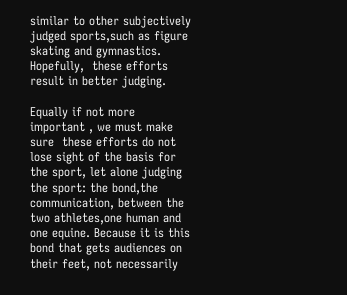similar to other subjectively judged sports,such as figure skating and gymnastics. Hopefully,  these efforts  result in better judging.

Equally if not more important , we must make sure  these efforts do not lose sight of the basis for the sport, let alone judging the sport: the bond,the communication, between the two athletes,one human and one equine. Because it is this bond that gets audiences on their feet, not necessarily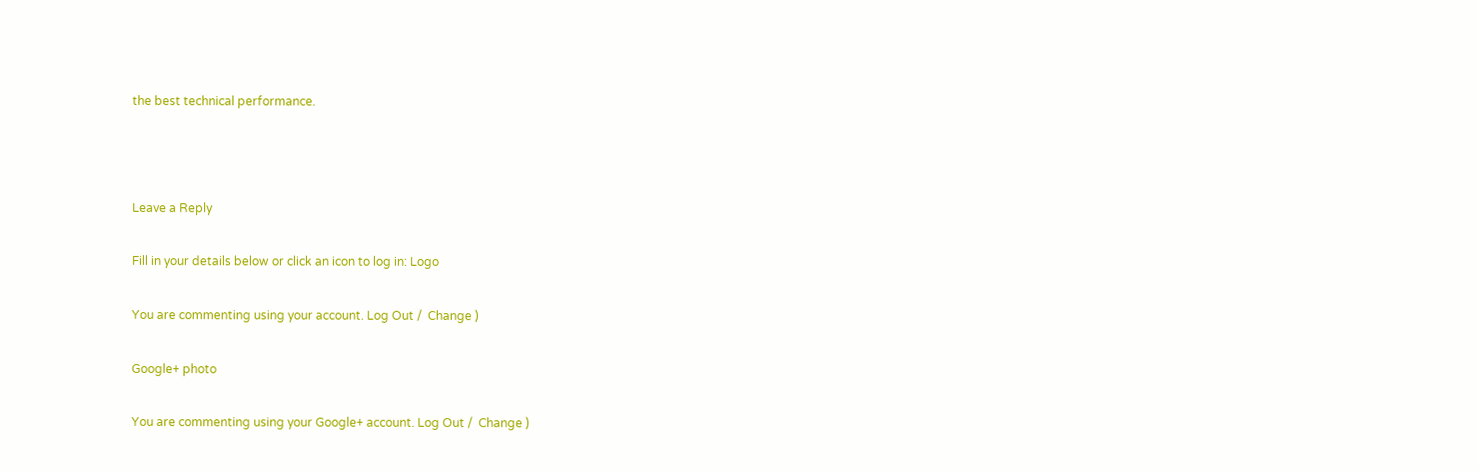the best technical performance.



Leave a Reply

Fill in your details below or click an icon to log in: Logo

You are commenting using your account. Log Out /  Change )

Google+ photo

You are commenting using your Google+ account. Log Out /  Change )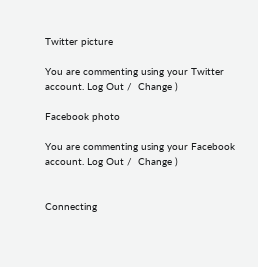Twitter picture

You are commenting using your Twitter account. Log Out /  Change )

Facebook photo

You are commenting using your Facebook account. Log Out /  Change )


Connecting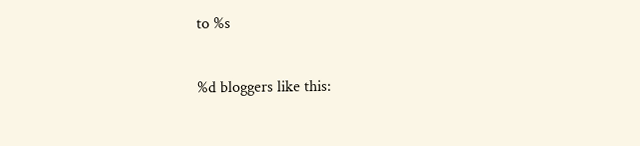to %s

%d bloggers like this: